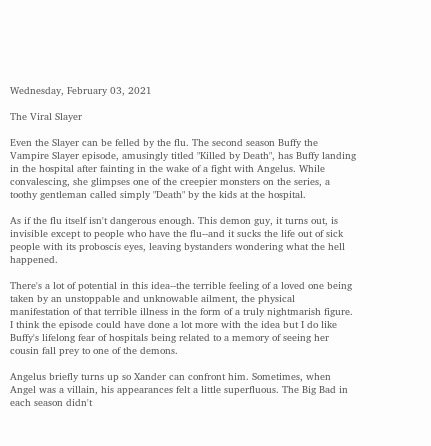Wednesday, February 03, 2021

The Viral Slayer

Even the Slayer can be felled by the flu. The second season Buffy the Vampire Slayer episode, amusingly titled "Killed by Death", has Buffy landing in the hospital after fainting in the wake of a fight with Angelus. While convalescing, she glimpses one of the creepier monsters on the series, a toothy gentleman called simply "Death" by the kids at the hospital.

As if the flu itself isn't dangerous enough. This demon guy, it turns out, is invisible except to people who have the flu--and it sucks the life out of sick people with its proboscis eyes, leaving bystanders wondering what the hell happened.

There's a lot of potential in this idea--the terrible feeling of a loved one being taken by an unstoppable and unknowable ailment, the physical manifestation of that terrible illness in the form of a truly nightmarish figure. I think the episode could have done a lot more with the idea but I do like Buffy's lifelong fear of hospitals being related to a memory of seeing her cousin fall prey to one of the demons.

Angelus briefly turns up so Xander can confront him. Sometimes, when Angel was a villain, his appearances felt a little superfluous. The Big Bad in each season didn't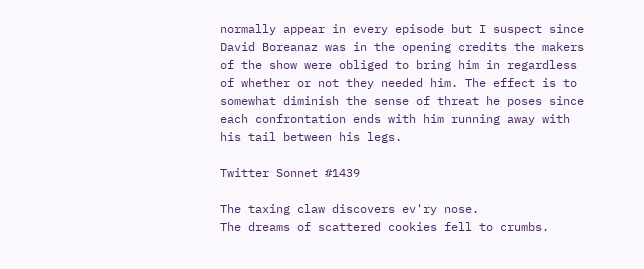normally appear in every episode but I suspect since David Boreanaz was in the opening credits the makers of the show were obliged to bring him in regardless of whether or not they needed him. The effect is to somewhat diminish the sense of threat he poses since each confrontation ends with him running away with his tail between his legs.

Twitter Sonnet #1439

The taxing claw discovers ev'ry nose.
The dreams of scattered cookies fell to crumbs.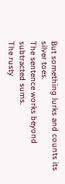But something lurks and counts its silver toes.
The sentence works beyond subtracted sums.
The rusty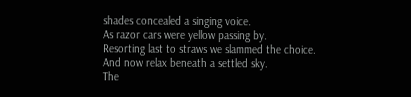shades concealed a singing voice.
As razor cars were yellow passing by.
Resorting last to straws we slammed the choice.
And now relax beneath a settled sky.
The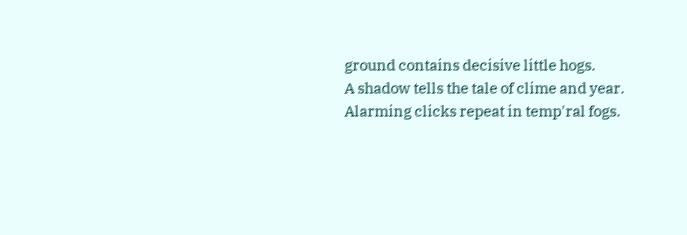ground contains decisive little hogs.
A shadow tells the tale of clime and year.
Alarming clicks repeat in temp'ral fogs.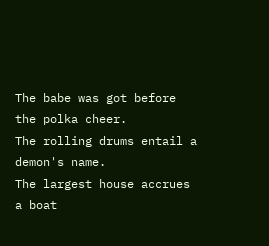The babe was got before the polka cheer.
The rolling drums entail a demon's name.
The largest house accrues a boat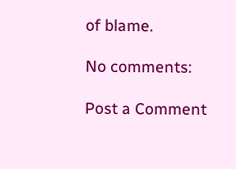of blame.

No comments:

Post a Comment